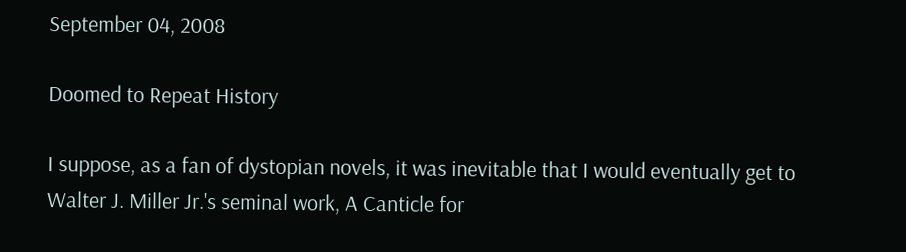September 04, 2008

Doomed to Repeat History

I suppose, as a fan of dystopian novels, it was inevitable that I would eventually get to Walter J. Miller Jr.'s seminal work, A Canticle for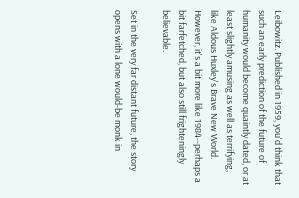Leibowitz. Published in 1959, you'd think that such an early prediction of the future of humanity would become quaintly dated, or at least slightly amusing as well as terrifying, like Aldous Huxley's Brave New World. However, it's a bit more like 1984--perhaps a bit farfetched, but also still frighteningly believable.

Set in the very far distant future, the story opens with a lone would-be monk in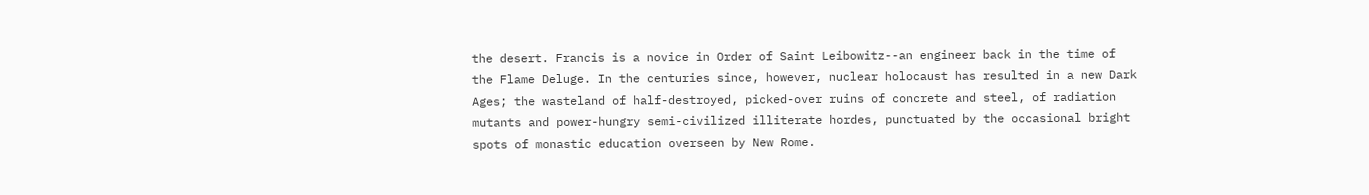the desert. Francis is a novice in Order of Saint Leibowitz--an engineer back in the time of the Flame Deluge. In the centuries since, however, nuclear holocaust has resulted in a new Dark Ages; the wasteland of half-destroyed, picked-over ruins of concrete and steel, of radiation mutants and power-hungry semi-civilized illiterate hordes, punctuated by the occasional bright spots of monastic education overseen by New Rome.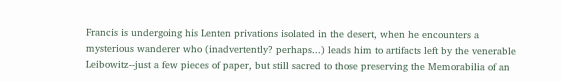Francis is undergoing his Lenten privations isolated in the desert, when he encounters a mysterious wanderer who (inadvertently? perhaps...) leads him to artifacts left by the venerable Leibowitz--just a few pieces of paper, but still sacred to those preserving the Memorabilia of an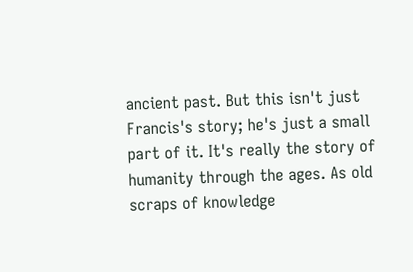ancient past. But this isn't just Francis's story; he's just a small part of it. It's really the story of humanity through the ages. As old scraps of knowledge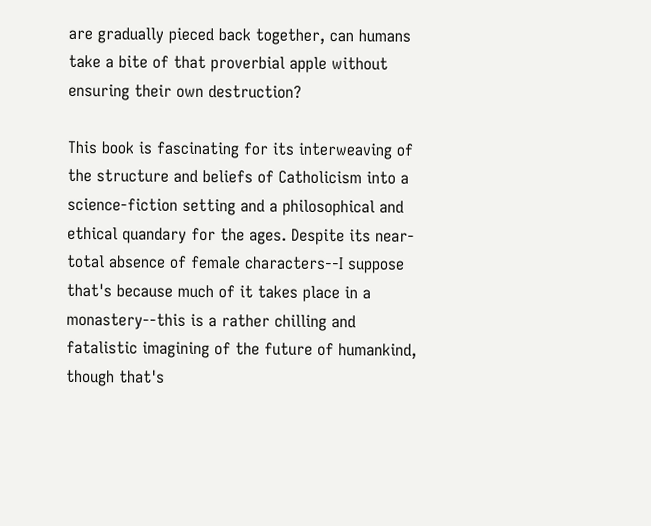are gradually pieced back together, can humans take a bite of that proverbial apple without ensuring their own destruction?

This book is fascinating for its interweaving of the structure and beliefs of Catholicism into a science-fiction setting and a philosophical and ethical quandary for the ages. Despite its near-total absence of female characters--I suppose that's because much of it takes place in a monastery--this is a rather chilling and fatalistic imagining of the future of humankind, though that's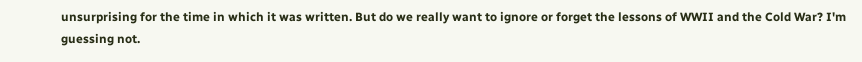unsurprising for the time in which it was written. But do we really want to ignore or forget the lessons of WWII and the Cold War? I'm guessing not.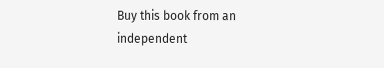Buy this book from an independent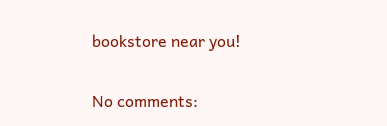bookstore near you!

No comments: